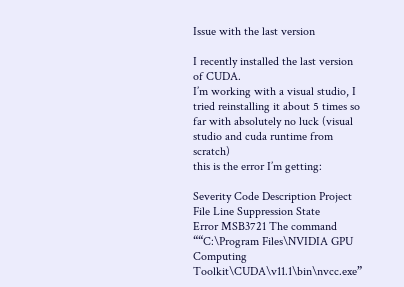Issue with the last version

I recently installed the last version of CUDA.
I’m working with a visual studio, I tried reinstalling it about 5 times so far with absolutely no luck (visual studio and cuda runtime from scratch)
this is the error I’m getting:

Severity Code Description Project File Line Suppression State
Error MSB3721 The command ““C:\Program Files\NVIDIA GPU Computing Toolkit\CUDA\v11.1\bin\nvcc.exe”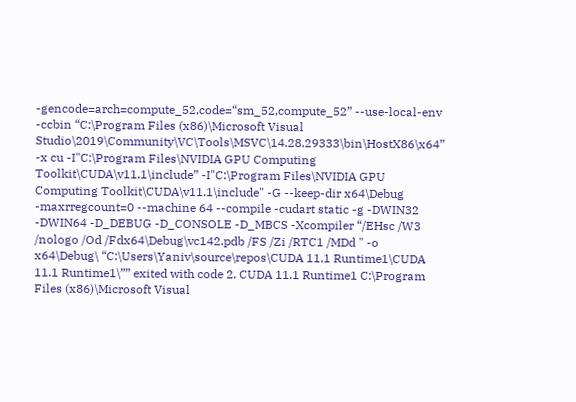-gencode=arch=compute_52,code=“sm_52,compute_52” --use-local-env -ccbin “C:\Program Files (x86)\Microsoft Visual Studio\2019\Community\VC\Tools\MSVC\14.28.29333\bin\HostX86\x64” -x cu -I"C:\Program Files\NVIDIA GPU Computing Toolkit\CUDA\v11.1\include” -I"C:\Program Files\NVIDIA GPU Computing Toolkit\CUDA\v11.1\include" -G --keep-dir x64\Debug -maxrregcount=0 --machine 64 --compile -cudart static -g -DWIN32 -DWIN64 -D_DEBUG -D_CONSOLE -D_MBCS -Xcompiler “/EHsc /W3 /nologo /Od /Fdx64\Debug\vc142.pdb /FS /Zi /RTC1 /MDd " -o x64\Debug\ “C:\Users\Yaniv\source\repos\CUDA 11.1 Runtime1\CUDA 11.1 Runtime1\”” exited with code 2. CUDA 11.1 Runtime1 C:\Program Files (x86)\Microsoft Visual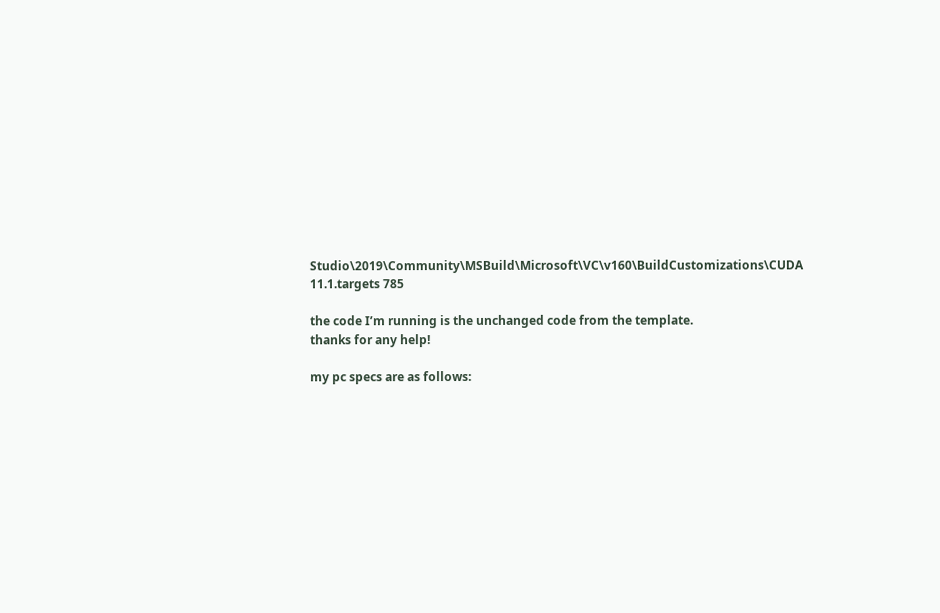Studio\2019\Community\MSBuild\Microsoft\VC\v160\BuildCustomizations\CUDA 11.1.targets 785

the code I’m running is the unchanged code from the template.
thanks for any help!

my pc specs are as follows: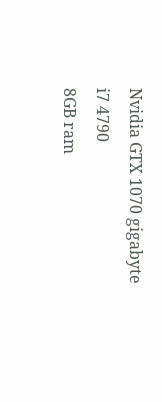Nvidia GTX 1070 gigabyte
i7 4790
8GB ram